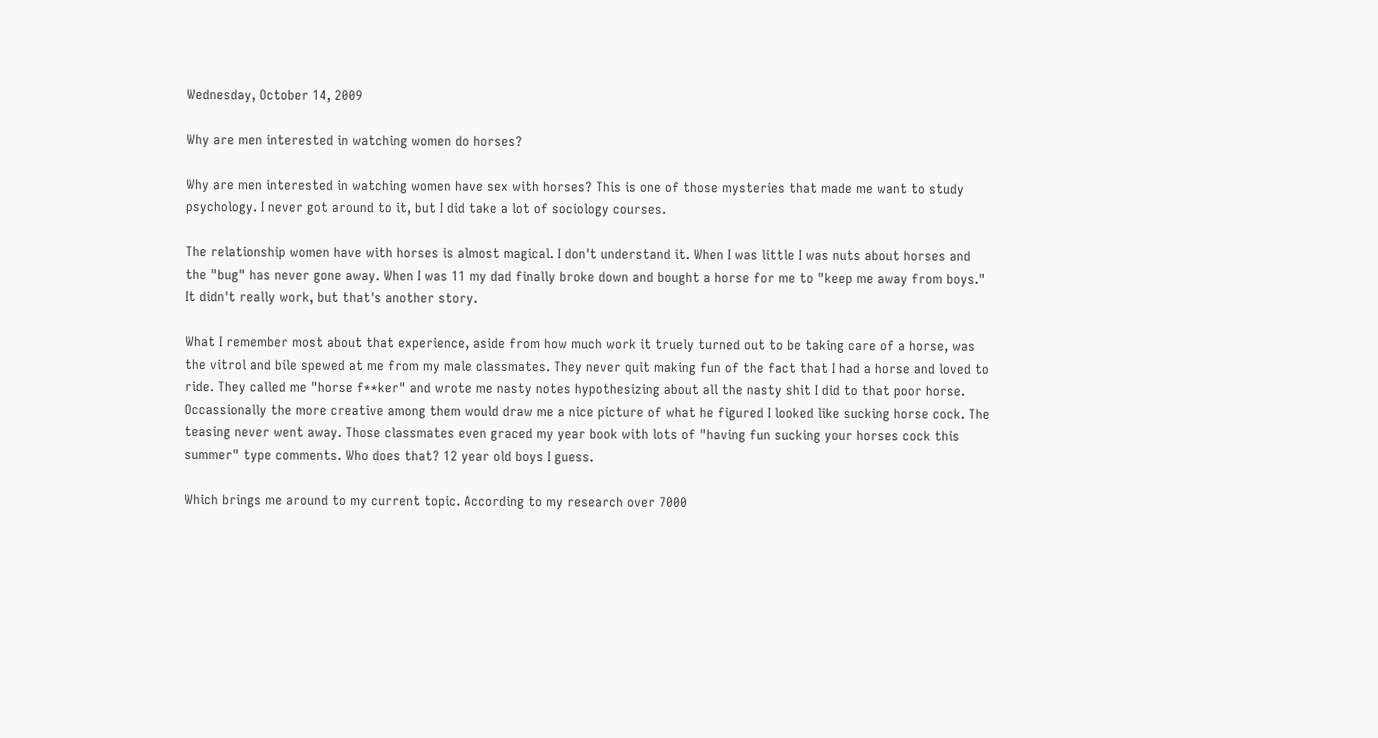Wednesday, October 14, 2009

Why are men interested in watching women do horses?

Why are men interested in watching women have sex with horses? This is one of those mysteries that made me want to study psychology. I never got around to it, but I did take a lot of sociology courses.

The relationship women have with horses is almost magical. I don't understand it. When I was little I was nuts about horses and the "bug" has never gone away. When I was 11 my dad finally broke down and bought a horse for me to "keep me away from boys." It didn't really work, but that's another story.

What I remember most about that experience, aside from how much work it truely turned out to be taking care of a horse, was the vitrol and bile spewed at me from my male classmates. They never quit making fun of the fact that I had a horse and loved to ride. They called me "horse f**ker" and wrote me nasty notes hypothesizing about all the nasty shit I did to that poor horse. Occassionally the more creative among them would draw me a nice picture of what he figured I looked like sucking horse cock. The teasing never went away. Those classmates even graced my year book with lots of "having fun sucking your horses cock this summer" type comments. Who does that? 12 year old boys I guess.

Which brings me around to my current topic. According to my research over 7000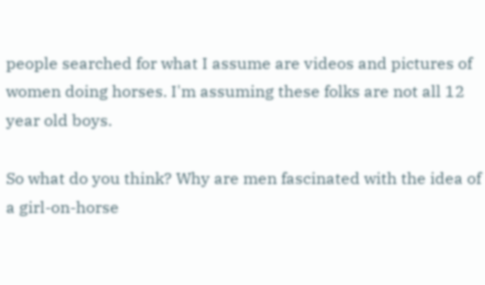people searched for what I assume are videos and pictures of women doing horses. I'm assuming these folks are not all 12 year old boys.

So what do you think? Why are men fascinated with the idea of a girl-on-horse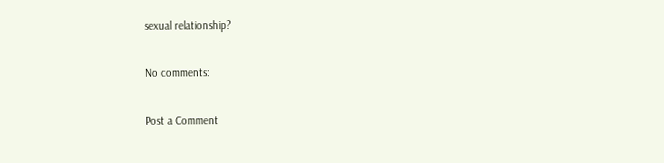sexual relationship?

No comments:

Post a Comment